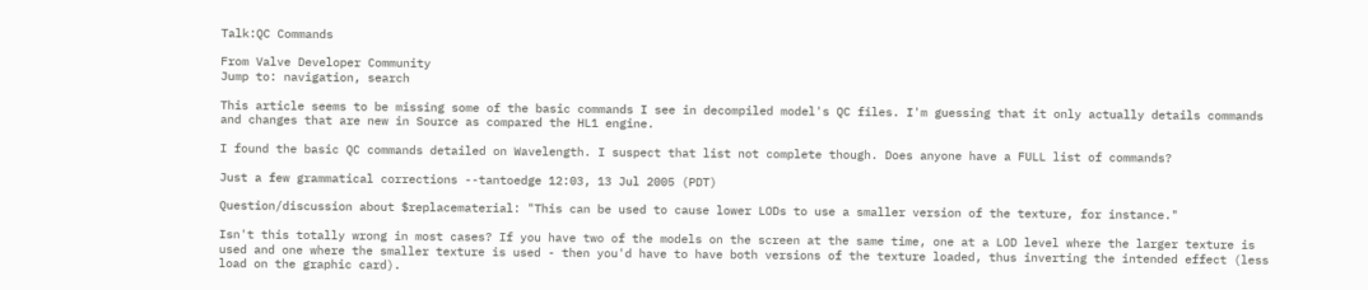Talk:QC Commands

From Valve Developer Community
Jump to: navigation, search

This article seems to be missing some of the basic commands I see in decompiled model's QC files. I'm guessing that it only actually details commands and changes that are new in Source as compared the HL1 engine.

I found the basic QC commands detailed on Wavelength. I suspect that list not complete though. Does anyone have a FULL list of commands?

Just a few grammatical corrections --tantoedge 12:03, 13 Jul 2005 (PDT)

Question/discussion about $replacematerial: "This can be used to cause lower LODs to use a smaller version of the texture, for instance."

Isn't this totally wrong in most cases? If you have two of the models on the screen at the same time, one at a LOD level where the larger texture is used and one where the smaller texture is used - then you'd have to have both versions of the texture loaded, thus inverting the intended effect (less load on the graphic card).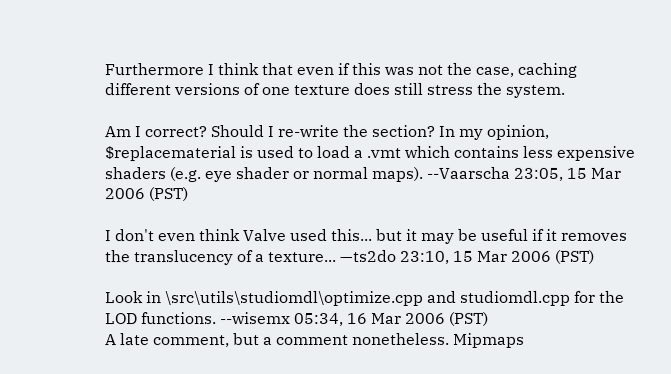Furthermore I think that even if this was not the case, caching different versions of one texture does still stress the system.

Am I correct? Should I re-write the section? In my opinion, $replacematerial is used to load a .vmt which contains less expensive shaders (e.g. eye shader or normal maps). --Vaarscha 23:05, 15 Mar 2006 (PST)

I don't even think Valve used this... but it may be useful if it removes the translucency of a texture... —ts2do 23:10, 15 Mar 2006 (PST)

Look in \src\utils\studiomdl\optimize.cpp and studiomdl.cpp for the LOD functions. --wisemx 05:34, 16 Mar 2006 (PST)
A late comment, but a comment nonetheless. Mipmaps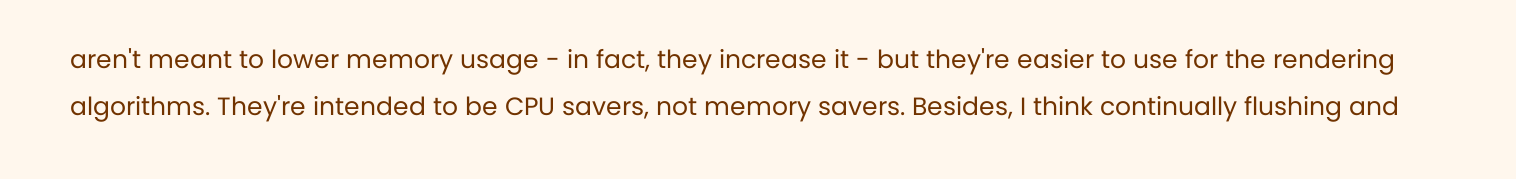aren't meant to lower memory usage - in fact, they increase it - but they're easier to use for the rendering algorithms. They're intended to be CPU savers, not memory savers. Besides, I think continually flushing and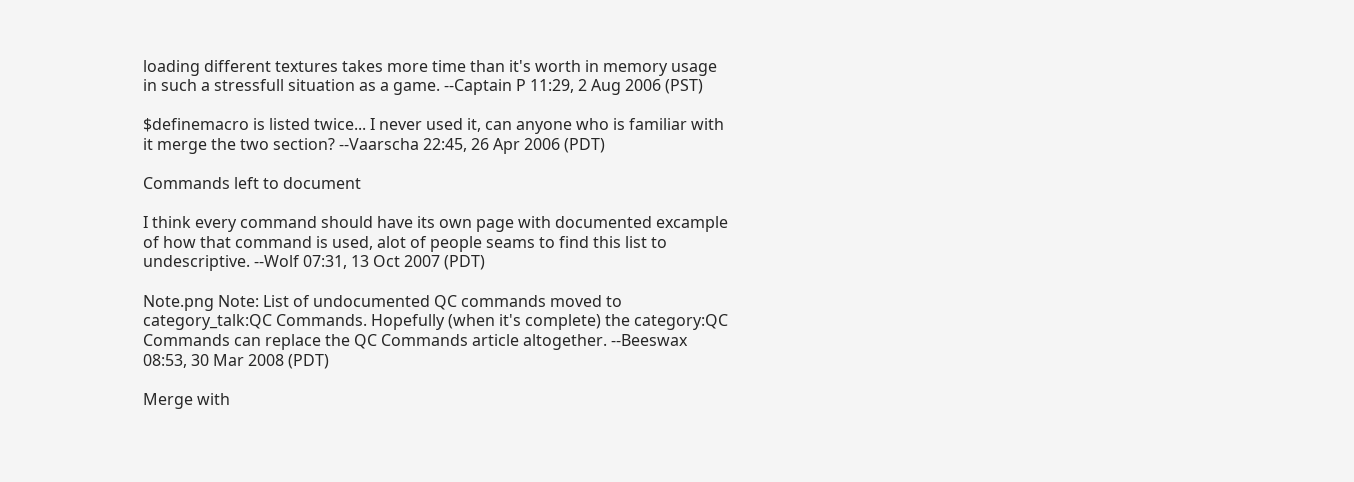loading different textures takes more time than it's worth in memory usage in such a stressfull situation as a game. --Captain P 11:29, 2 Aug 2006 (PST)

$definemacro is listed twice... I never used it, can anyone who is familiar with it merge the two section? --Vaarscha 22:45, 26 Apr 2006 (PDT)

Commands left to document

I think every command should have its own page with documented excample of how that command is used, alot of people seams to find this list to undescriptive. --Wolf 07:31, 13 Oct 2007 (PDT)

Note.png Note: List of undocumented QC commands moved to category_talk:QC Commands. Hopefully (when it's complete) the category:QC Commands can replace the QC Commands article altogether. --Beeswax 08:53, 30 Mar 2008 (PDT)

Merge with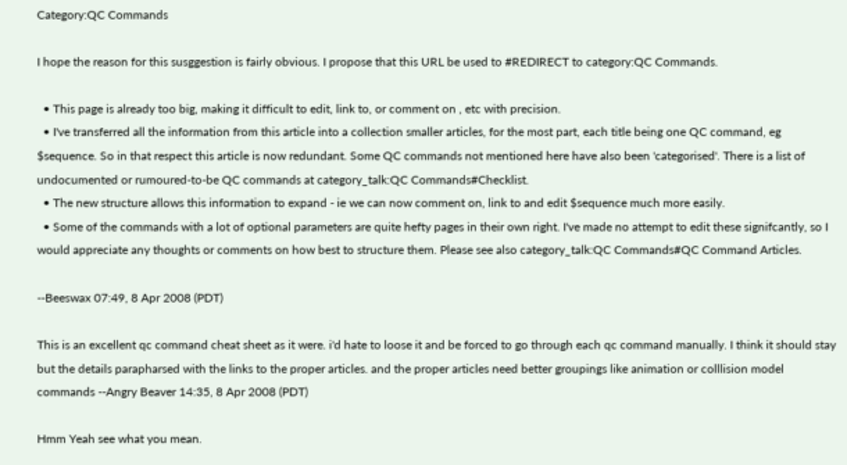Category:QC Commands

I hope the reason for this susggestion is fairly obvious. I propose that this URL be used to #REDIRECT to category:QC Commands.

  • This page is already too big, making it difficult to edit, link to, or comment on , etc with precision.
  • I've transferred all the information from this article into a collection smaller articles, for the most part, each title being one QC command, eg $sequence. So in that respect this article is now redundant. Some QC commands not mentioned here have also been 'categorised'. There is a list of undocumented or rumoured-to-be QC commands at category_talk:QC Commands#Checklist.
  • The new structure allows this information to expand - ie we can now comment on, link to and edit $sequence much more easily.
  • Some of the commands with a lot of optional parameters are quite hefty pages in their own right. I've made no attempt to edit these signifcantly, so I would appreciate any thoughts or comments on how best to structure them. Please see also category_talk:QC Commands#QC Command Articles.

--Beeswax 07:49, 8 Apr 2008 (PDT)

This is an excellent qc command cheat sheet as it were. i'd hate to loose it and be forced to go through each qc command manually. I think it should stay but the details parapharsed with the links to the proper articles. and the proper articles need better groupings like animation or colllision model commands --Angry Beaver 14:35, 8 Apr 2008 (PDT)

Hmm Yeah see what you mean.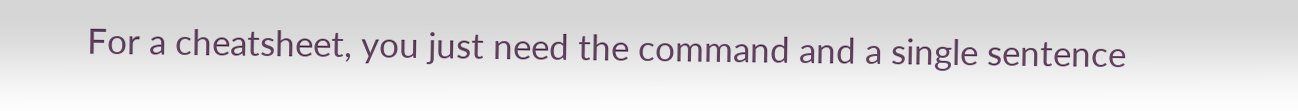For a cheatsheet, you just need the command and a single sentence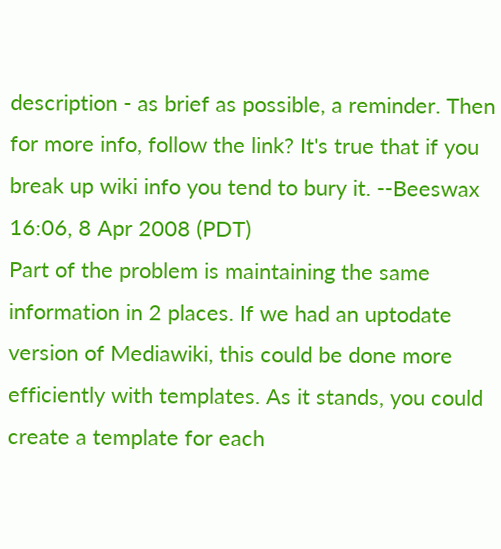description - as brief as possible, a reminder. Then for more info, follow the link? It's true that if you break up wiki info you tend to bury it. --Beeswax 16:06, 8 Apr 2008 (PDT)
Part of the problem is maintaining the same information in 2 places. If we had an uptodate version of Mediawiki, this could be done more efficiently with templates. As it stands, you could create a template for each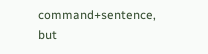command+sentence, but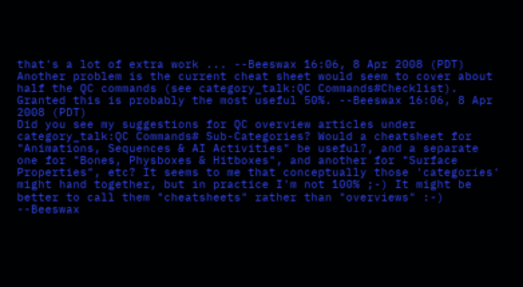that's a lot of extra work ... --Beeswax 16:06, 8 Apr 2008 (PDT)
Another problem is the current cheat sheet would seem to cover about half the QC commands (see category_talk:QC Commands#Checklist). Granted this is probably the most useful 50%. --Beeswax 16:06, 8 Apr 2008 (PDT)
Did you see my suggestions for QC overview articles under category_talk:QC Commands# Sub-Categories? Would a cheatsheet for "Animations, Sequences & AI Activities" be useful?, and a separate one for "Bones, Physboxes & Hitboxes", and another for "Surface Properties", etc? It seems to me that conceptually those 'categories' might hand together, but in practice I'm not 100% ;-) It might be better to call them "cheatsheets" rather than "overviews" :-) --Beeswax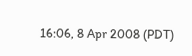16:06, 8 Apr 2008 (PDT)